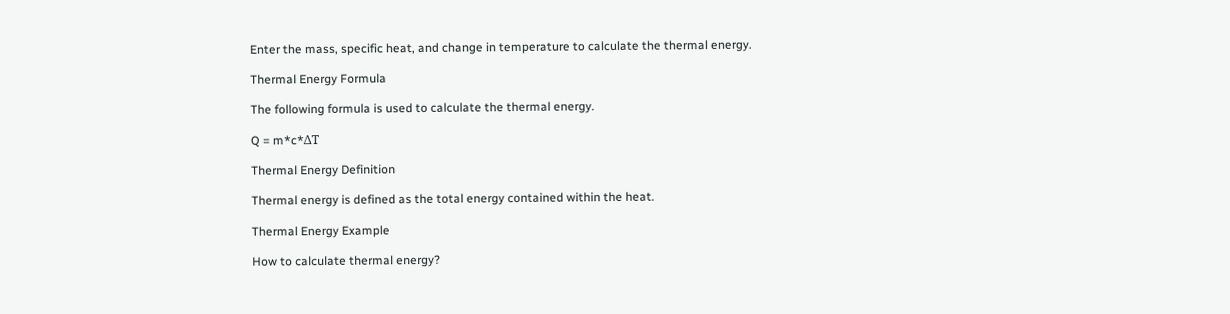Enter the mass, specific heat, and change in temperature to calculate the thermal energy.

Thermal Energy Formula

The following formula is used to calculate the thermal energy.

Q = m*c*ΔT

Thermal Energy Definition

Thermal energy is defined as the total energy contained within the heat.

Thermal Energy Example

How to calculate thermal energy?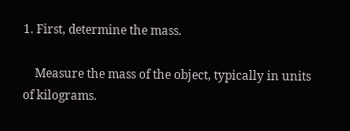1. First, determine the mass.

    Measure the mass of the object, typically in units of kilograms.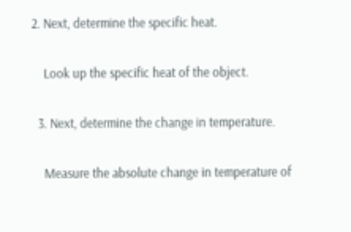2. Next, determine the specific heat.

    Look up the specific heat of the object.

  3. Next, determine the change in temperature.

    Measure the absolute change in temperature of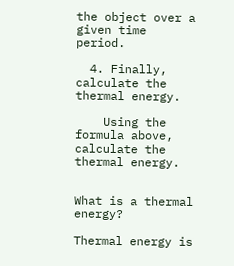the object over a given time period.

  4. Finally, calculate the thermal energy.

    Using the formula above, calculate the thermal energy.


What is a thermal energy?

Thermal energy is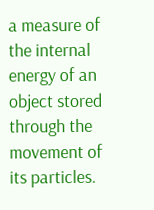a measure of the internal energy of an object stored through the movement of its particles.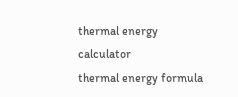thermal energy calculator
thermal energy formula